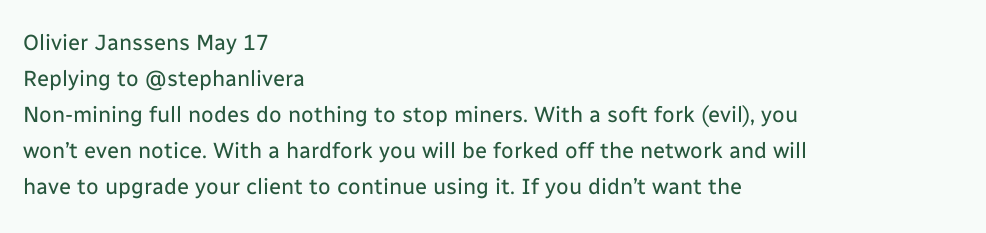Olivier Janssens May 17
Replying to @stephanlivera
Non-mining full nodes do nothing to stop miners. With a soft fork (evil), you won’t even notice. With a hardfork you will be forked off the network and will have to upgrade your client to continue using it. If you didn’t want the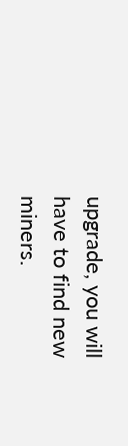upgrade, you will have to find new miners.